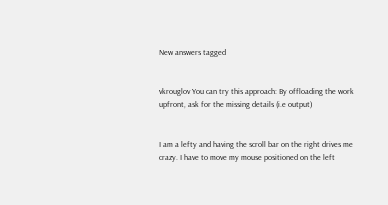New answers tagged


vkrouglov You can try this approach: By offloading the work upfront, ask for the missing details (i.e output)


I am a lefty and having the scroll bar on the right drives me crazy. I have to move my mouse positioned on the left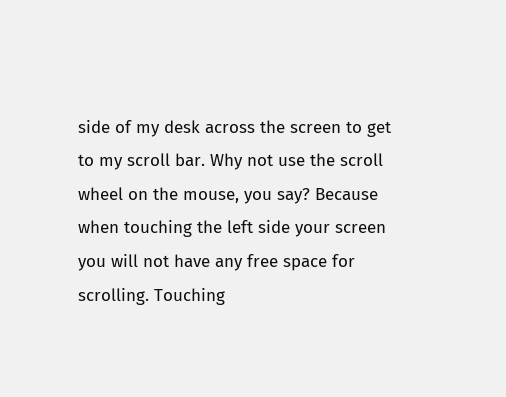side of my desk across the screen to get to my scroll bar. Why not use the scroll wheel on the mouse, you say? Because when touching the left side your screen you will not have any free space for scrolling. Touching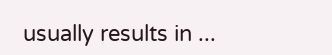usually results in ...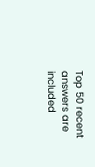Top 50 recent answers are included